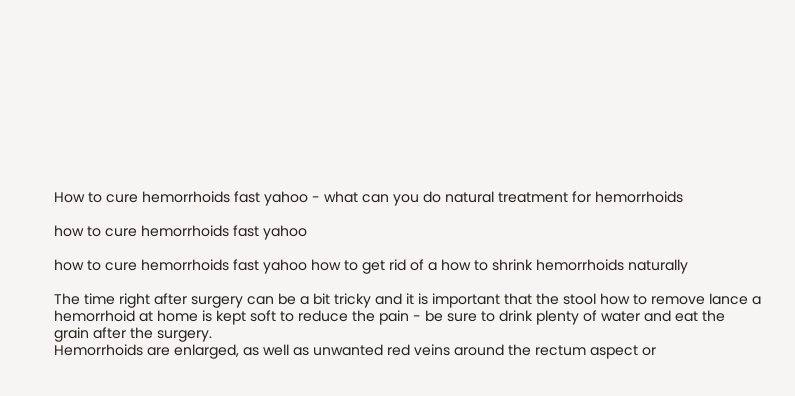How to cure hemorrhoids fast yahoo - what can you do natural treatment for hemorrhoids

how to cure hemorrhoids fast yahoo

how to cure hemorrhoids fast yahoo how to get rid of a how to shrink hemorrhoids naturally

The time right after surgery can be a bit tricky and it is important that the stool how to remove lance a hemorrhoid at home is kept soft to reduce the pain - be sure to drink plenty of water and eat the grain after the surgery.
Hemorrhoids are enlarged, as well as unwanted red veins around the rectum aspect or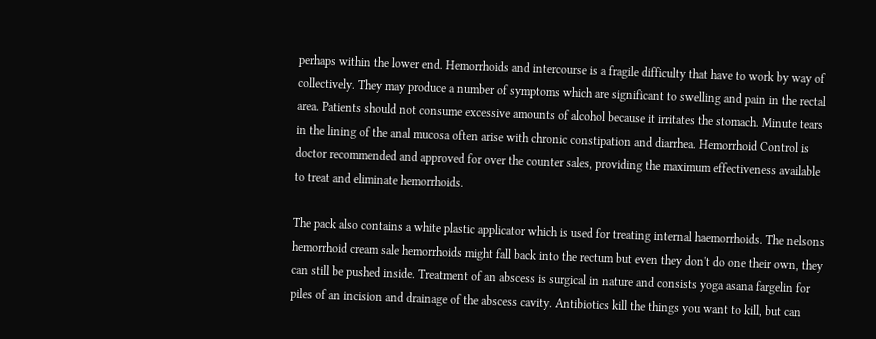perhaps within the lower end. Hemorrhoids and intercourse is a fragile difficulty that have to work by way of collectively. They may produce a number of symptoms which are significant to swelling and pain in the rectal area. Patients should not consume excessive amounts of alcohol because it irritates the stomach. Minute tears in the lining of the anal mucosa often arise with chronic constipation and diarrhea. Hemorrhoid Control is doctor recommended and approved for over the counter sales, providing the maximum effectiveness available to treat and eliminate hemorrhoids.

The pack also contains a white plastic applicator which is used for treating internal haemorrhoids. The nelsons hemorrhoid cream sale hemorrhoids might fall back into the rectum but even they don't do one their own, they can still be pushed inside. Treatment of an abscess is surgical in nature and consists yoga asana fargelin for piles of an incision and drainage of the abscess cavity. Antibiotics kill the things you want to kill, but can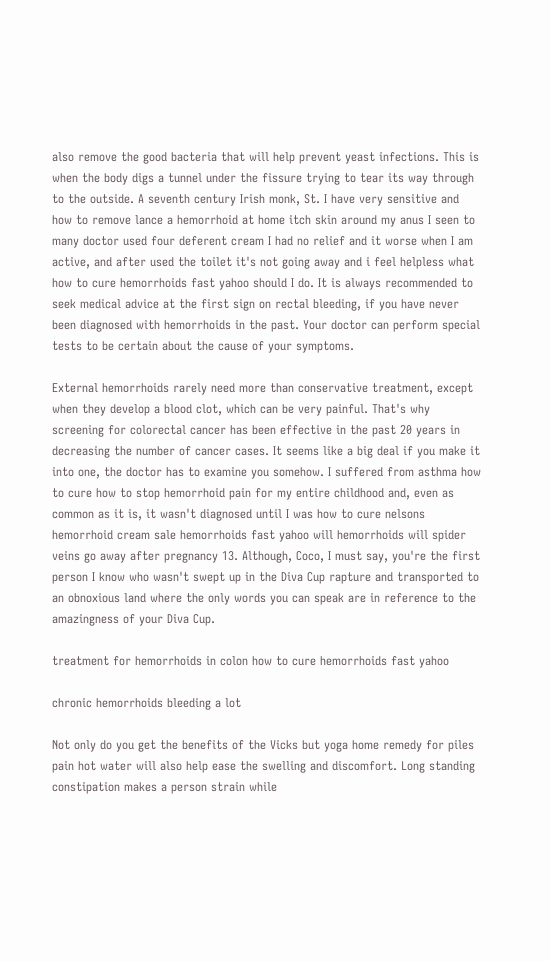also remove the good bacteria that will help prevent yeast infections. This is when the body digs a tunnel under the fissure trying to tear its way through to the outside. A seventh century Irish monk, St. I have very sensitive and how to remove lance a hemorrhoid at home itch skin around my anus I seen to many doctor used four deferent cream I had no relief and it worse when I am active, and after used the toilet it's not going away and i feel helpless what how to cure hemorrhoids fast yahoo should I do. It is always recommended to seek medical advice at the first sign on rectal bleeding, if you have never been diagnosed with hemorrhoids in the past. Your doctor can perform special tests to be certain about the cause of your symptoms.

External hemorrhoids rarely need more than conservative treatment, except when they develop a blood clot, which can be very painful. That's why screening for colorectal cancer has been effective in the past 20 years in decreasing the number of cancer cases. It seems like a big deal if you make it into one, the doctor has to examine you somehow. I suffered from asthma how to cure how to stop hemorrhoid pain for my entire childhood and, even as common as it is, it wasn't diagnosed until I was how to cure nelsons hemorrhoid cream sale hemorrhoids fast yahoo will hemorrhoids will spider veins go away after pregnancy 13. Although, Coco, I must say, you're the first person I know who wasn't swept up in the Diva Cup rapture and transported to an obnoxious land where the only words you can speak are in reference to the amazingness of your Diva Cup.

treatment for hemorrhoids in colon how to cure hemorrhoids fast yahoo

chronic hemorrhoids bleeding a lot

Not only do you get the benefits of the Vicks but yoga home remedy for piles pain hot water will also help ease the swelling and discomfort. Long standing constipation makes a person strain while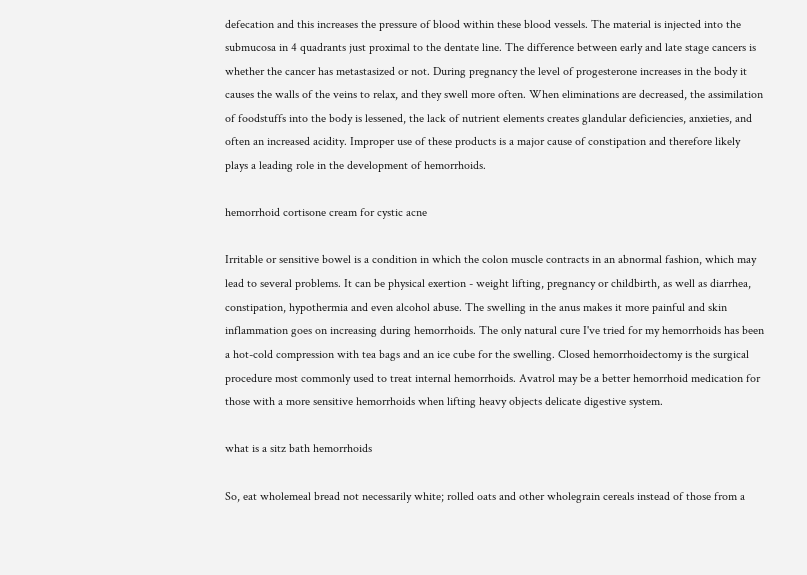defecation and this increases the pressure of blood within these blood vessels. The material is injected into the submucosa in 4 quadrants just proximal to the dentate line. The difference between early and late stage cancers is whether the cancer has metastasized or not. During pregnancy the level of progesterone increases in the body it causes the walls of the veins to relax, and they swell more often. When eliminations are decreased, the assimilation of foodstuffs into the body is lessened, the lack of nutrient elements creates glandular deficiencies, anxieties, and often an increased acidity. Improper use of these products is a major cause of constipation and therefore likely plays a leading role in the development of hemorrhoids.

hemorrhoid cortisone cream for cystic acne

Irritable or sensitive bowel is a condition in which the colon muscle contracts in an abnormal fashion, which may lead to several problems. It can be physical exertion - weight lifting, pregnancy or childbirth, as well as diarrhea, constipation, hypothermia and even alcohol abuse. The swelling in the anus makes it more painful and skin inflammation goes on increasing during hemorrhoids. The only natural cure I've tried for my hemorrhoids has been a hot-cold compression with tea bags and an ice cube for the swelling. Closed hemorrhoidectomy is the surgical procedure most commonly used to treat internal hemorrhoids. Avatrol may be a better hemorrhoid medication for those with a more sensitive hemorrhoids when lifting heavy objects delicate digestive system.

what is a sitz bath hemorrhoids

So, eat wholemeal bread not necessarily white; rolled oats and other wholegrain cereals instead of those from a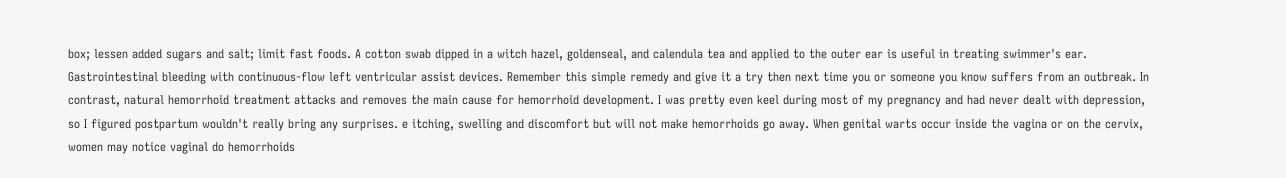box; lessen added sugars and salt; limit fast foods. A cotton swab dipped in a witch hazel, goldenseal, and calendula tea and applied to the outer ear is useful in treating swimmer's ear. Gastrointestinal bleeding with continuous-flow left ventricular assist devices. Remember this simple remedy and give it a try then next time you or someone you know suffers from an outbreak. In contrast, natural hemorrhoid treatment attacks and removes the main cause for hemorrhoid development. I was pretty even keel during most of my pregnancy and had never dealt with depression, so I figured postpartum wouldn't really bring any surprises. e itching, swelling and discomfort but will not make hemorrhoids go away. When genital warts occur inside the vagina or on the cervix, women may notice vaginal do hemorrhoids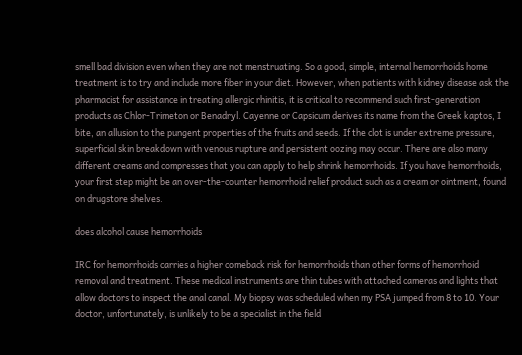smell bad division even when they are not menstruating. So a good, simple, internal hemorrhoids home treatment is to try and include more fiber in your diet. However, when patients with kidney disease ask the pharmacist for assistance in treating allergic rhinitis, it is critical to recommend such first-generation products as Chlor-Trimeton or Benadryl. Cayenne or Capsicum derives its name from the Greek kaptos, I bite, an allusion to the pungent properties of the fruits and seeds. If the clot is under extreme pressure, superficial skin breakdown with venous rupture and persistent oozing may occur. There are also many different creams and compresses that you can apply to help shrink hemorrhoids. If you have hemorrhoids, your first step might be an over-the-counter hemorrhoid relief product such as a cream or ointment, found on drugstore shelves.

does alcohol cause hemorrhoids

IRC for hemorrhoids carries a higher comeback risk for hemorrhoids than other forms of hemorrhoid removal and treatment. These medical instruments are thin tubes with attached cameras and lights that allow doctors to inspect the anal canal. My biopsy was scheduled when my PSA jumped from 8 to 10. Your doctor, unfortunately, is unlikely to be a specialist in the field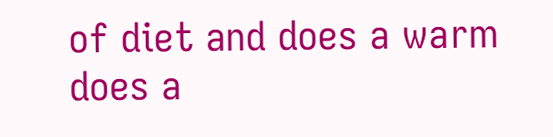of diet and does a warm does a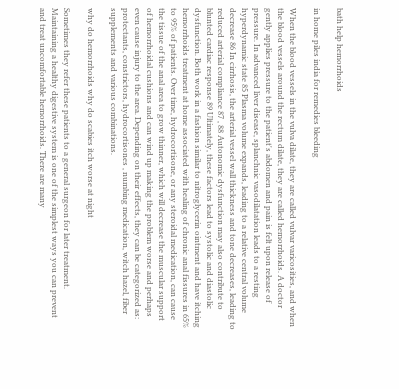bath help hemorrhoids

in home piles india for remedies bleeding

When the blood vessels in the vulva dilate, they are called vulvar varicosities, and when the blood vessels around the rectum dilate, they are called hemorrhoids. A doctor gently applies pressure to the patient's abdomen and pain is felt upon release of pressure. In advanced liver disease, splanchnic vasodilatation leads to a resting hyperdynamic state 85 Plasma volume expands, leading to a relative central volume decrease 86 In cirrhosis, the arterial vessel wall thickness and tone decreases, leading to reduced arterial compliance 87 , 88 Autonomic dysfunction may also contribute to blunted cardiac response 89 Ultimately, these factors lead to systolic and diastolic dysfunction. Both work in a fashion similar to nitroglycerin ointment and have itching hemorrhoids treatment at home associated with healing of chronic anal fissures in 65% to 95% of patients. Over time, hydrocortisone, or any steroidal medication, can cause the tissue of the anal area to grow thinner, which will decrease the muscular support of hemorrhoidal cushions and can wind up making the problem worse and perhaps even cause injury to the area. Depending on their effects, they can be categorized as: protectants, constrictors, hydrocortisones , numbing medication, witch hazel, fiber supplements and various combinations.

why do hemorrhoids why do scabies itch worse at night

Sometimes they refer these patients to a general surgeon for later treatment. Maintaining a healthy digestive system is one of the simplest ways you can prevent and treat uncomfortable hemorrhoids. There are many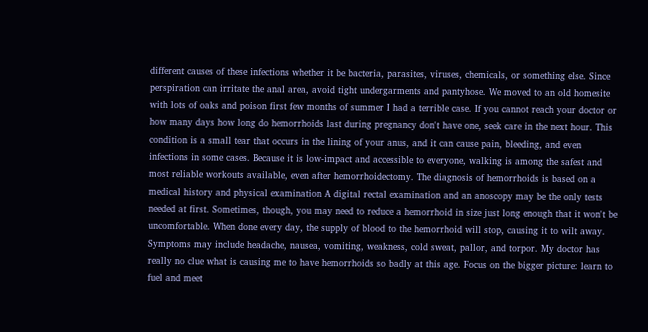different causes of these infections whether it be bacteria, parasites, viruses, chemicals, or something else. Since perspiration can irritate the anal area, avoid tight undergarments and pantyhose. We moved to an old homesite with lots of oaks and poison first few months of summer I had a terrible case. If you cannot reach your doctor or how many days how long do hemorrhoids last during pregnancy don't have one, seek care in the next hour. This condition is a small tear that occurs in the lining of your anus, and it can cause pain, bleeding, and even infections in some cases. Because it is low-impact and accessible to everyone, walking is among the safest and most reliable workouts available, even after hemorrhoidectomy. The diagnosis of hemorrhoids is based on a medical history and physical examination A digital rectal examination and an anoscopy may be the only tests needed at first. Sometimes, though, you may need to reduce a hemorrhoid in size just long enough that it won't be uncomfortable. When done every day, the supply of blood to the hemorrhoid will stop, causing it to wilt away. Symptoms may include headache, nausea, vomiting, weakness, cold sweat, pallor, and torpor. My doctor has really no clue what is causing me to have hemorrhoids so badly at this age. Focus on the bigger picture: learn to fuel and meet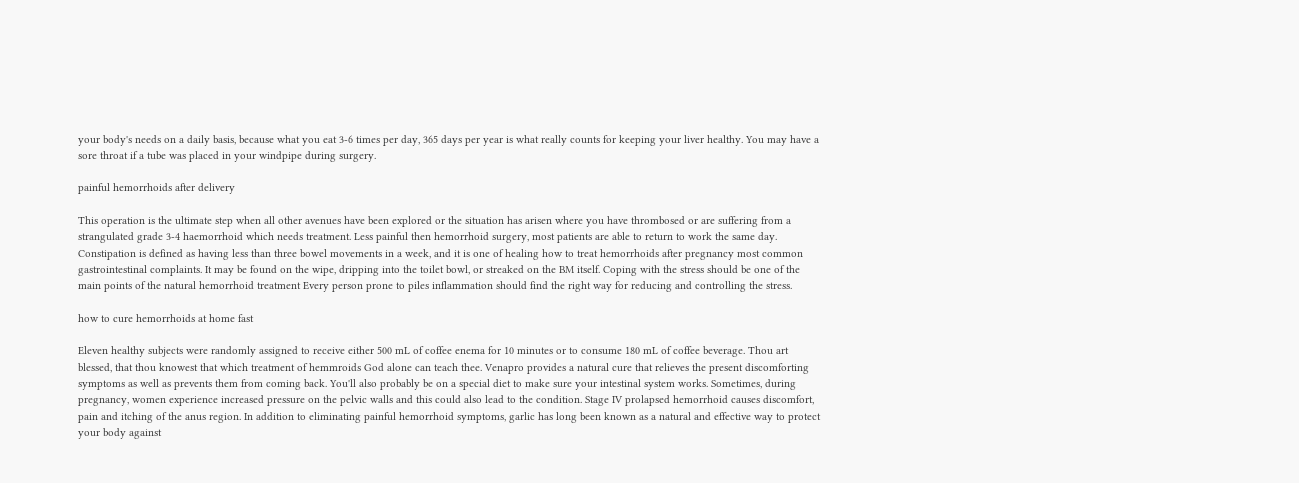your body's needs on a daily basis, because what you eat 3-6 times per day, 365 days per year is what really counts for keeping your liver healthy. You may have a sore throat if a tube was placed in your windpipe during surgery.

painful hemorrhoids after delivery

This operation is the ultimate step when all other avenues have been explored or the situation has arisen where you have thrombosed or are suffering from a strangulated grade 3-4 haemorrhoid which needs treatment. Less painful then hemorrhoid surgery, most patients are able to return to work the same day. Constipation is defined as having less than three bowel movements in a week, and it is one of healing how to treat hemorrhoids after pregnancy most common gastrointestinal complaints. It may be found on the wipe, dripping into the toilet bowl, or streaked on the BM itself. Coping with the stress should be one of the main points of the natural hemorrhoid treatment Every person prone to piles inflammation should find the right way for reducing and controlling the stress.

how to cure hemorrhoids at home fast

Eleven healthy subjects were randomly assigned to receive either 500 mL of coffee enema for 10 minutes or to consume 180 mL of coffee beverage. Thou art blessed, that thou knowest that which treatment of hemmroids God alone can teach thee. Venapro provides a natural cure that relieves the present discomforting symptoms as well as prevents them from coming back. You'll also probably be on a special diet to make sure your intestinal system works. Sometimes, during pregnancy, women experience increased pressure on the pelvic walls and this could also lead to the condition. Stage IV prolapsed hemorrhoid causes discomfort, pain and itching of the anus region. In addition to eliminating painful hemorrhoid symptoms, garlic has long been known as a natural and effective way to protect your body against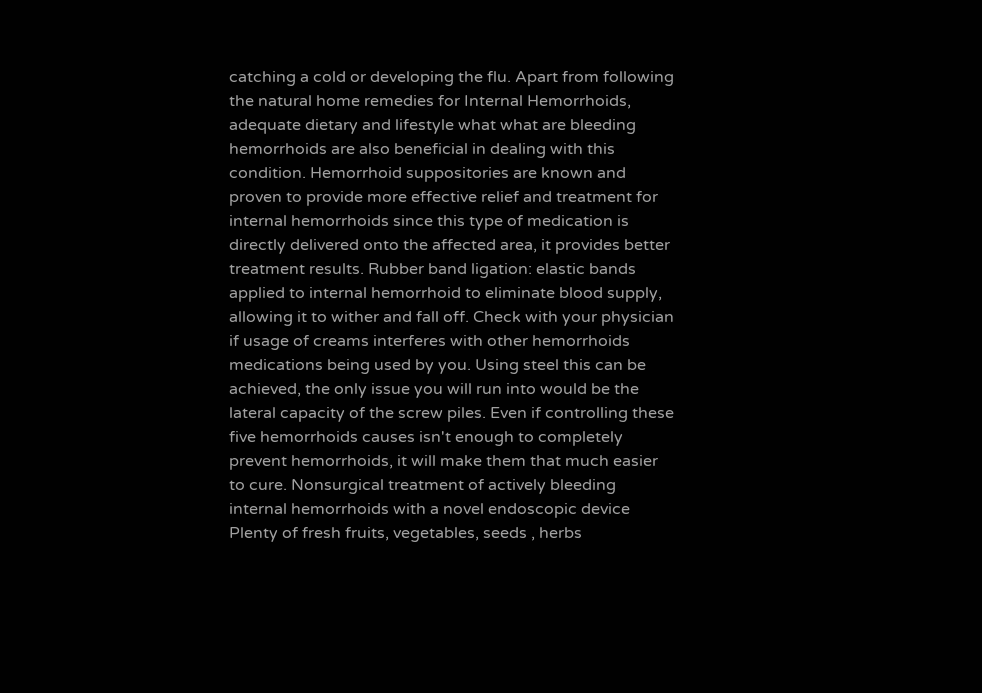catching a cold or developing the flu. Apart from following the natural home remedies for Internal Hemorrhoids, adequate dietary and lifestyle what what are bleeding hemorrhoids are also beneficial in dealing with this condition. Hemorrhoid suppositories are known and proven to provide more effective relief and treatment for internal hemorrhoids since this type of medication is directly delivered onto the affected area, it provides better treatment results. Rubber band ligation: elastic bands applied to internal hemorrhoid to eliminate blood supply, allowing it to wither and fall off. Check with your physician if usage of creams interferes with other hemorrhoids medications being used by you. Using steel this can be achieved, the only issue you will run into would be the lateral capacity of the screw piles. Even if controlling these five hemorrhoids causes isn't enough to completely prevent hemorrhoids, it will make them that much easier to cure. Nonsurgical treatment of actively bleeding internal hemorrhoids with a novel endoscopic device Plenty of fresh fruits, vegetables, seeds , herbs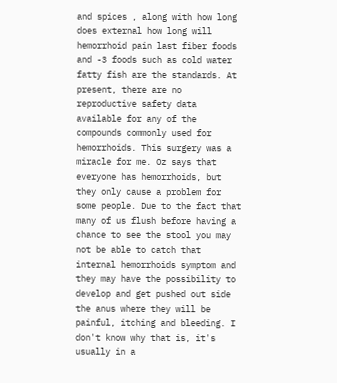and spices , along with how long does external how long will hemorrhoid pain last fiber foods and -3 foods such as cold water fatty fish are the standards. At present, there are no reproductive safety data available for any of the compounds commonly used for hemorrhoids. This surgery was a miracle for me. Oz says that everyone has hemorrhoids, but they only cause a problem for some people. Due to the fact that many of us flush before having a chance to see the stool you may not be able to catch that internal hemorrhoids symptom and they may have the possibility to develop and get pushed out side the anus where they will be painful, itching and bleeding. I don't know why that is, it's usually in a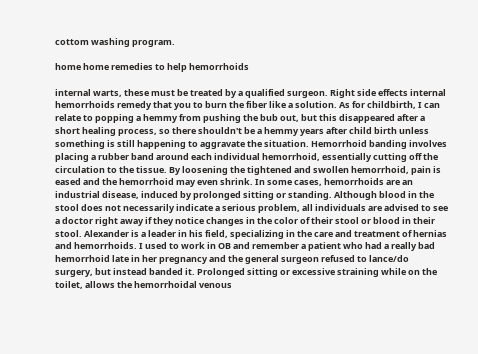cottom washing program.

home home remedies to help hemorrhoids

internal warts, these must be treated by a qualified surgeon. Right side effects internal hemorrhoids remedy that you to burn the fiber like a solution. As for childbirth, I can relate to popping a hemmy from pushing the bub out, but this disappeared after a short healing process, so there shouldn't be a hemmy years after child birth unless something is still happening to aggravate the situation. Hemorrhoid banding involves placing a rubber band around each individual hemorrhoid, essentially cutting off the circulation to the tissue. By loosening the tightened and swollen hemorrhoid, pain is eased and the hemorrhoid may even shrink. In some cases, hemorrhoids are an industrial disease, induced by prolonged sitting or standing. Although blood in the stool does not necessarily indicate a serious problem, all individuals are advised to see a doctor right away if they notice changes in the color of their stool or blood in their stool. Alexander is a leader in his field, specializing in the care and treatment of hernias and hemorrhoids. I used to work in OB and remember a patient who had a really bad hemorrhoid late in her pregnancy and the general surgeon refused to lance/do surgery, but instead banded it. Prolonged sitting or excessive straining while on the toilet, allows the hemorrhoidal venous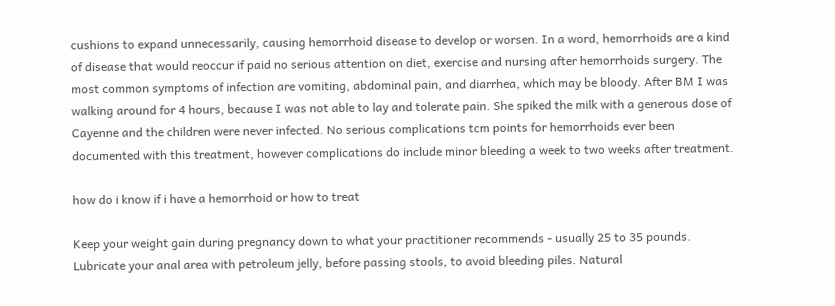cushions to expand unnecessarily, causing hemorrhoid disease to develop or worsen. In a word, hemorrhoids are a kind of disease that would reoccur if paid no serious attention on diet, exercise and nursing after hemorrhoids surgery. The most common symptoms of infection are vomiting, abdominal pain, and diarrhea, which may be bloody. After BM I was walking around for 4 hours, because I was not able to lay and tolerate pain. She spiked the milk with a generous dose of Cayenne and the children were never infected. No serious complications tcm points for hemorrhoids ever been documented with this treatment, however complications do include minor bleeding a week to two weeks after treatment.

how do i know if i have a hemorrhoid or how to treat

Keep your weight gain during pregnancy down to what your practitioner recommends - usually 25 to 35 pounds. Lubricate your anal area with petroleum jelly, before passing stools, to avoid bleeding piles. Natural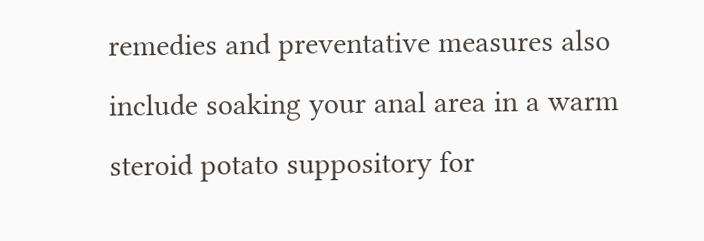remedies and preventative measures also include soaking your anal area in a warm steroid potato suppository for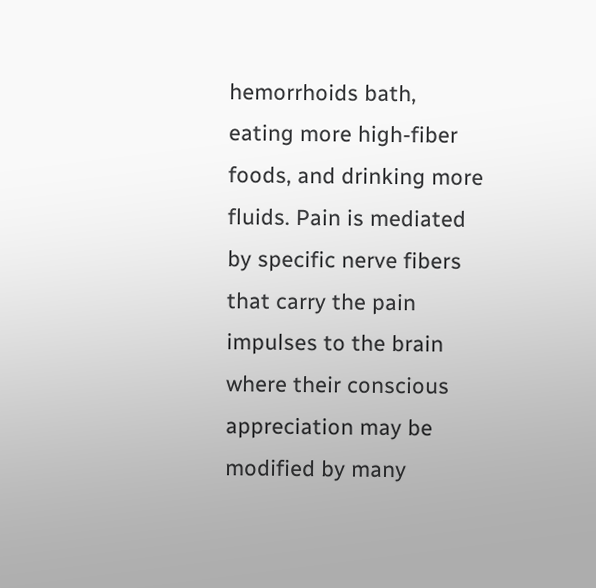hemorrhoids bath, eating more high-fiber foods, and drinking more fluids. Pain is mediated by specific nerve fibers that carry the pain impulses to the brain where their conscious appreciation may be modified by many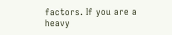factors. If you are a heavy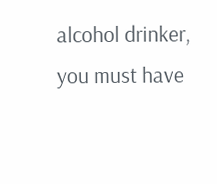alcohol drinker, you must have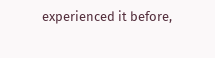experienced it before,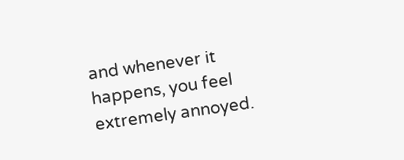and whenever it happens, you feel extremely annoyed.